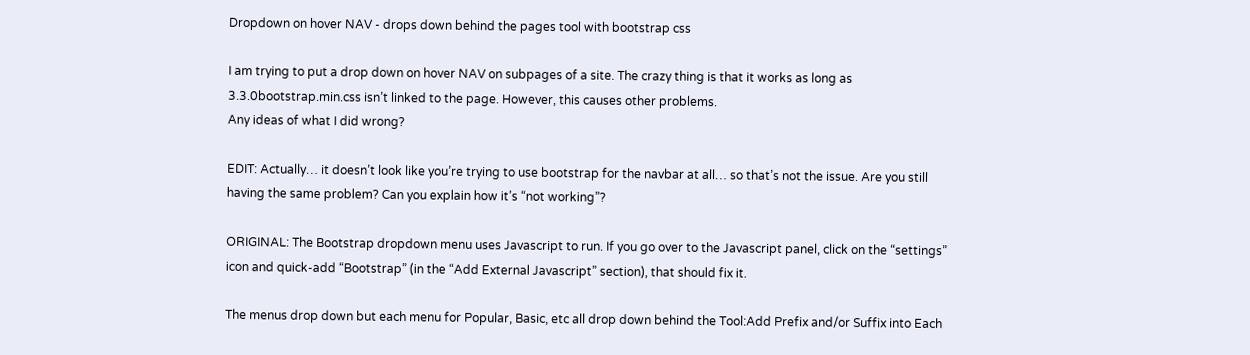Dropdown on hover NAV - drops down behind the pages tool with bootstrap css

I am trying to put a drop down on hover NAV on subpages of a site. The crazy thing is that it works as long as 3.3.0bootstrap.min.css isn’t linked to the page. However, this causes other problems.
Any ideas of what I did wrong?

EDIT: Actually… it doesn’t look like you’re trying to use bootstrap for the navbar at all… so that’s not the issue. Are you still having the same problem? Can you explain how it’s “not working”?

ORIGINAL: The Bootstrap dropdown menu uses Javascript to run. If you go over to the Javascript panel, click on the “settings” icon and quick-add “Bootstrap” (in the “Add External Javascript” section), that should fix it.

The menus drop down but each menu for Popular, Basic, etc all drop down behind the Tool:Add Prefix and/or Suffix into Each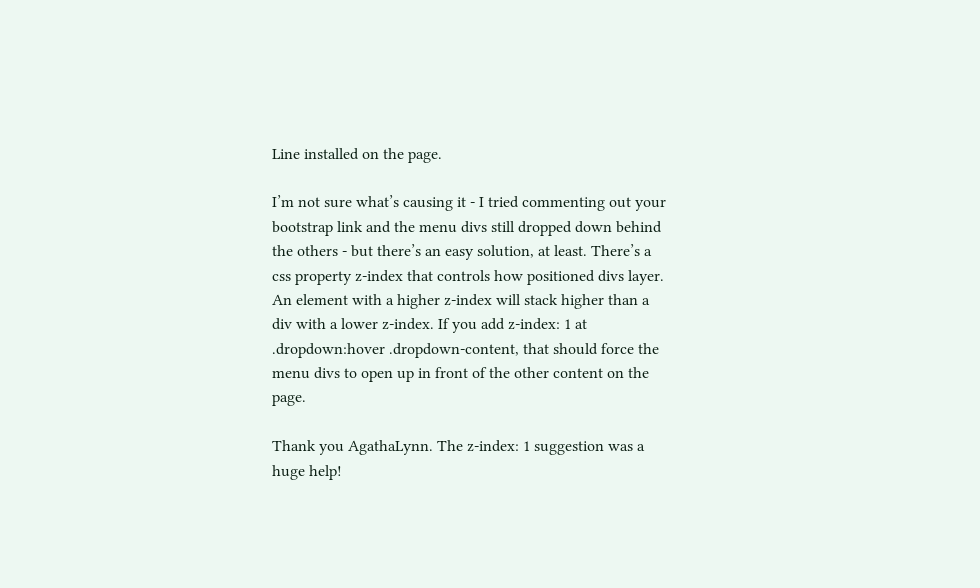Line installed on the page.

I’m not sure what’s causing it - I tried commenting out your bootstrap link and the menu divs still dropped down behind the others - but there’s an easy solution, at least. There’s a css property z-index that controls how positioned divs layer. An element with a higher z-index will stack higher than a div with a lower z-index. If you add z-index: 1 at .dropdown:hover .dropdown-content, that should force the menu divs to open up in front of the other content on the page.

Thank you AgathaLynn. The z-index: 1 suggestion was a huge help!